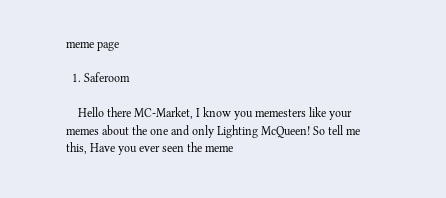meme page

  1. Saferoom

    Hello there MC-Market, I know you memesters like your memes about the one and only Lighting McQueen! So tell me this, Have you ever seen the meme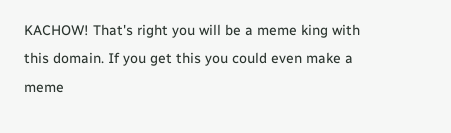KACHOW! That's right you will be a meme king with this domain. If you get this you could even make a meme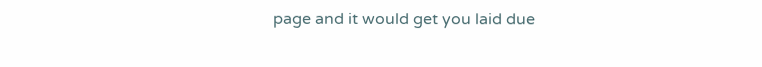page and it would get you laid due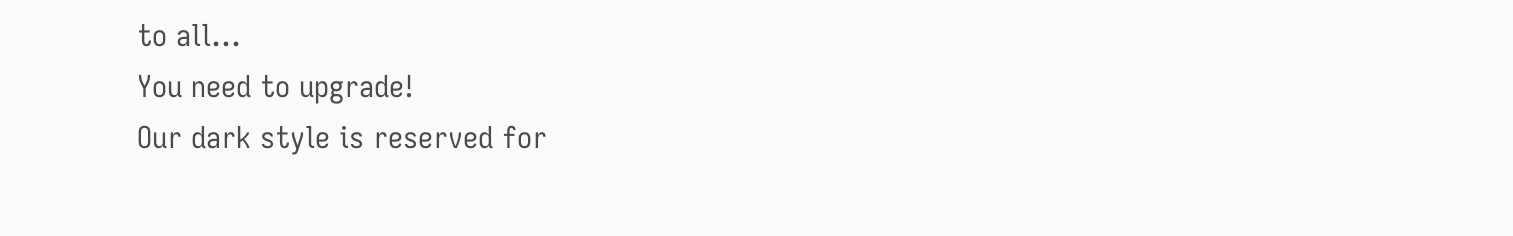to all...
You need to upgrade!
Our dark style is reserved for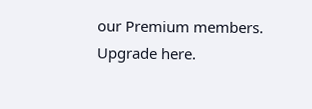our Premium members. Upgrade here.